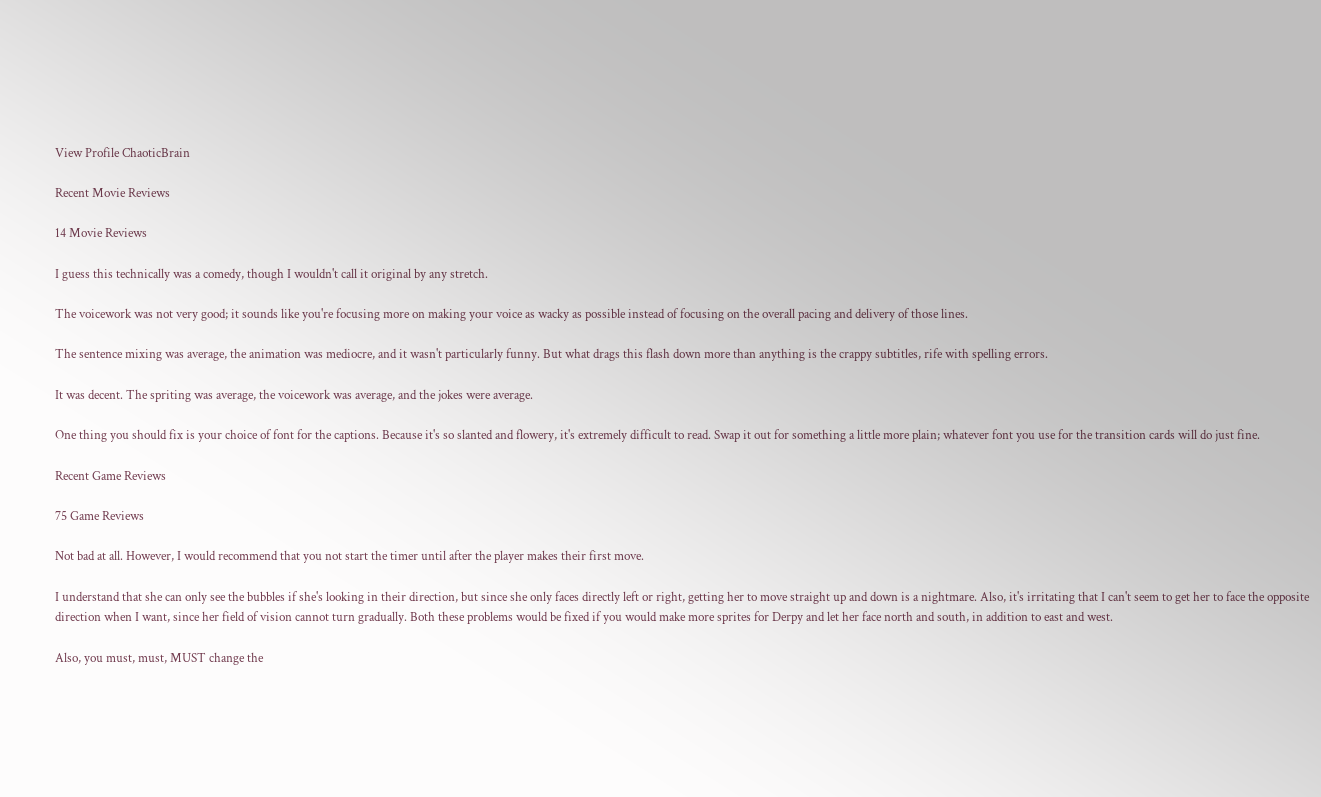View Profile ChaoticBrain

Recent Movie Reviews

14 Movie Reviews

I guess this technically was a comedy, though I wouldn't call it original by any stretch.

The voicework was not very good; it sounds like you're focusing more on making your voice as wacky as possible instead of focusing on the overall pacing and delivery of those lines.

The sentence mixing was average, the animation was mediocre, and it wasn't particularly funny. But what drags this flash down more than anything is the crappy subtitles, rife with spelling errors.

It was decent. The spriting was average, the voicework was average, and the jokes were average.

One thing you should fix is your choice of font for the captions. Because it's so slanted and flowery, it's extremely difficult to read. Swap it out for something a little more plain; whatever font you use for the transition cards will do just fine.

Recent Game Reviews

75 Game Reviews

Not bad at all. However, I would recommend that you not start the timer until after the player makes their first move.

I understand that she can only see the bubbles if she's looking in their direction, but since she only faces directly left or right, getting her to move straight up and down is a nightmare. Also, it's irritating that I can't seem to get her to face the opposite direction when I want, since her field of vision cannot turn gradually. Both these problems would be fixed if you would make more sprites for Derpy and let her face north and south, in addition to east and west.

Also, you must, must, MUST change the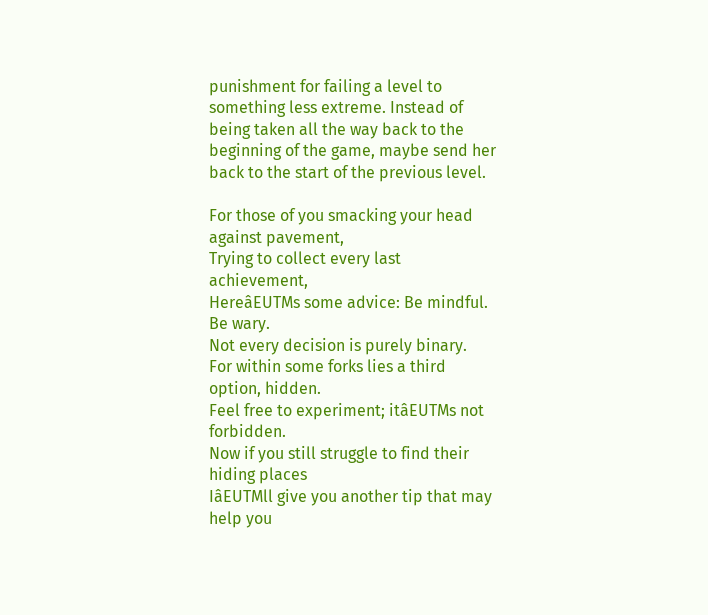punishment for failing a level to something less extreme. Instead of being taken all the way back to the beginning of the game, maybe send her back to the start of the previous level.

For those of you smacking your head against pavement,
Trying to collect every last achievement,
HereâEUTMs some advice: Be mindful. Be wary.
Not every decision is purely binary.
For within some forks lies a third option, hidden.
Feel free to experiment; itâEUTMs not forbidden.
Now if you still struggle to find their hiding places
IâEUTMll give you another tip that may help you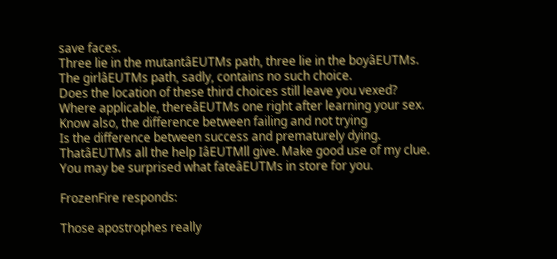save faces.
Three lie in the mutantâEUTMs path, three lie in the boyâEUTMs.
The girlâEUTMs path, sadly, contains no such choice.
Does the location of these third choices still leave you vexed?
Where applicable, thereâEUTMs one right after learning your sex.
Know also, the difference between failing and not trying
Is the difference between success and prematurely dying.
ThatâEUTMs all the help IâEUTMll give. Make good use of my clue.
You may be surprised what fateâEUTMs in store for you.

FrozenFire responds:

Those apostrophes really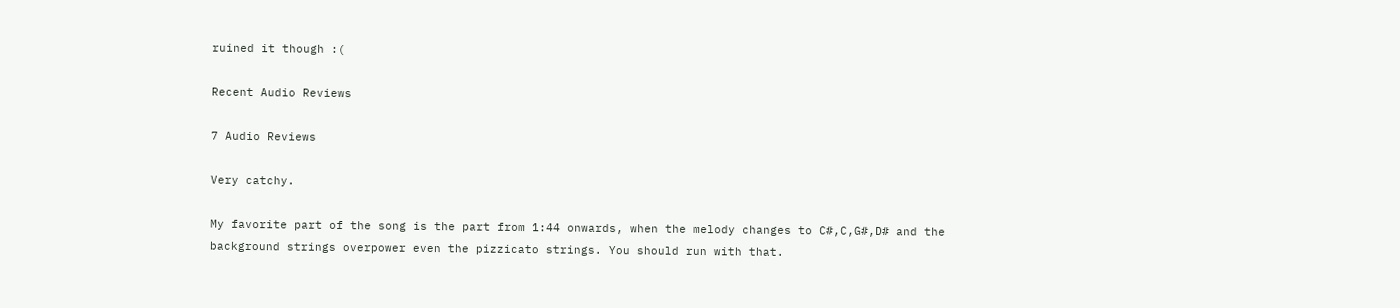ruined it though :(

Recent Audio Reviews

7 Audio Reviews

Very catchy.

My favorite part of the song is the part from 1:44 onwards, when the melody changes to C#,C,G#,D# and the background strings overpower even the pizzicato strings. You should run with that.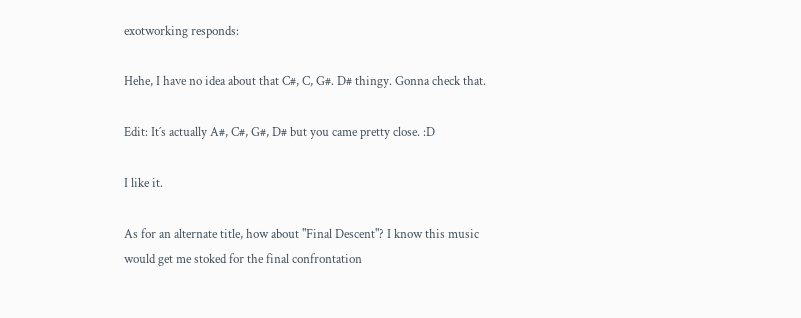exotworking responds:

Hehe, I have no idea about that C#, C, G#. D# thingy. Gonna check that.

Edit: It´s actually A#, C#, G#, D# but you came pretty close. :D

I like it.

As for an alternate title, how about "Final Descent"? I know this music would get me stoked for the final confrontation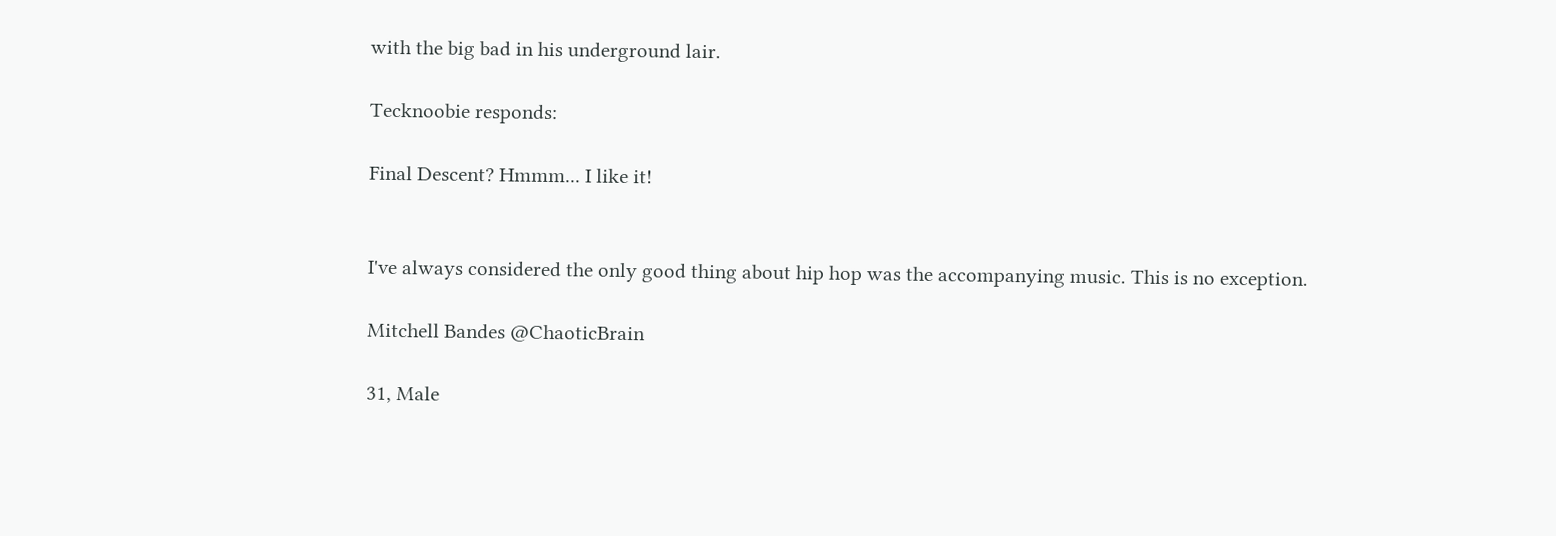with the big bad in his underground lair.

Tecknoobie responds:

Final Descent? Hmmm... I like it!


I've always considered the only good thing about hip hop was the accompanying music. This is no exception.

Mitchell Bandes @ChaoticBrain

31, Male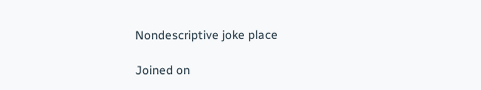Nondescriptive joke place

Joined on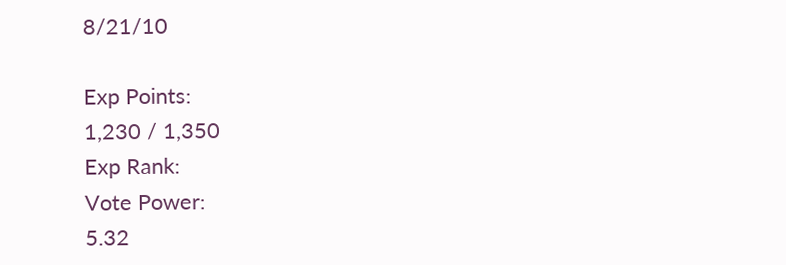8/21/10

Exp Points:
1,230 / 1,350
Exp Rank:
Vote Power:
5.32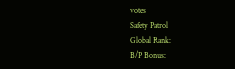votes
Safety Patrol
Global Rank:
B/P Bonus: